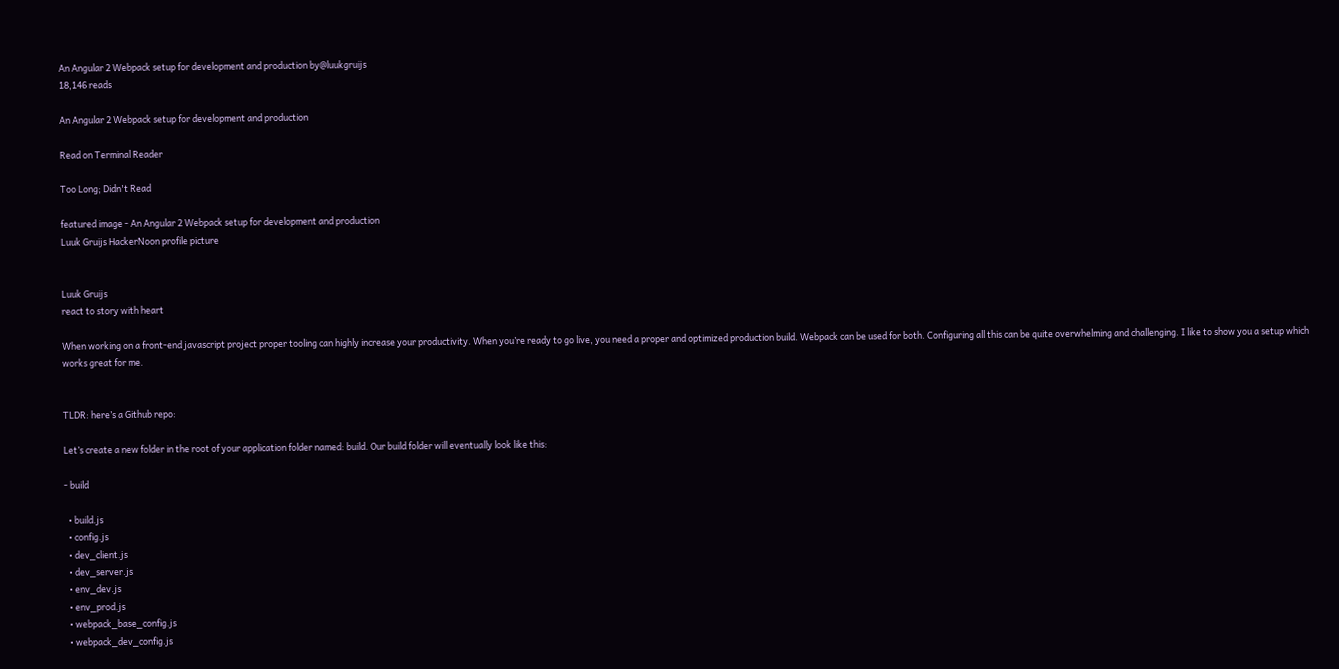An Angular 2 Webpack setup for development and production by@luukgruijs
18,146 reads

An Angular 2 Webpack setup for development and production

Read on Terminal Reader

Too Long; Didn't Read

featured image - An Angular 2 Webpack setup for development and production
Luuk Gruijs HackerNoon profile picture


Luuk Gruijs
react to story with heart

When working on a front-end javascript project proper tooling can highly increase your productivity. When you’re ready to go live, you need a proper and optimized production build. Webpack can be used for both. Configuring all this can be quite overwhelming and challenging. I like to show you a setup which works great for me.


TLDR: here’s a Github repo:

Let’s create a new folder in the root of your application folder named: build. Our build folder will eventually look like this:

- build

  • build.js
  • config.js
  • dev_client.js
  • dev_server.js
  • env_dev.js
  • env_prod.js
  • webpack_base_config.js
  • webpack_dev_config.js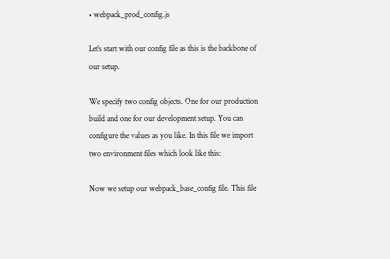• webpack_prod_config.js

Let’s start with our config file as this is the backbone of our setup.

We specify two config objects. One for our production build and one for our development setup. You can configure the values as you like. In this file we import two environment files which look like this:

Now we setup our webpack_base_config file. This file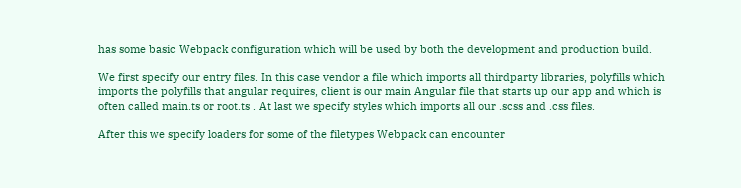has some basic Webpack configuration which will be used by both the development and production build.

We first specify our entry files. In this case vendor a file which imports all thirdparty libraries, polyfills which imports the polyfills that angular requires, client is our main Angular file that starts up our app and which is often called main.ts or root.ts . At last we specify styles which imports all our .scss and .css files.

After this we specify loaders for some of the filetypes Webpack can encounter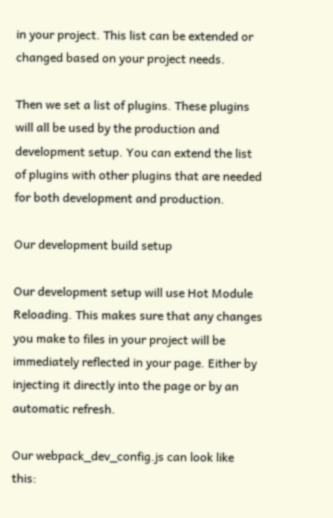in your project. This list can be extended or changed based on your project needs.

Then we set a list of plugins. These plugins will all be used by the production and development setup. You can extend the list of plugins with other plugins that are needed for both development and production.

Our development build setup

Our development setup will use Hot Module Reloading. This makes sure that any changes you make to files in your project will be immediately reflected in your page. Either by injecting it directly into the page or by an automatic refresh.

Our webpack_dev_config.js can look like this: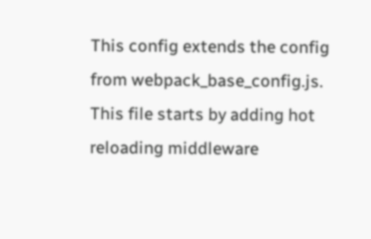This config extends the config from webpack_base_config.js. This file starts by adding hot reloading middleware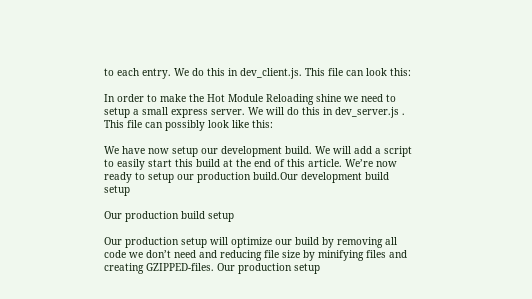to each entry. We do this in dev_client.js. This file can look this:

In order to make the Hot Module Reloading shine we need to setup a small express server. We will do this in dev_server.js . This file can possibly look like this:

We have now setup our development build. We will add a script to easily start this build at the end of this article. We’re now ready to setup our production build.Our development build setup

Our production build setup

Our production setup will optimize our build by removing all code we don’t need and reducing file size by minifying files and creating GZIPPED-files. Our production setup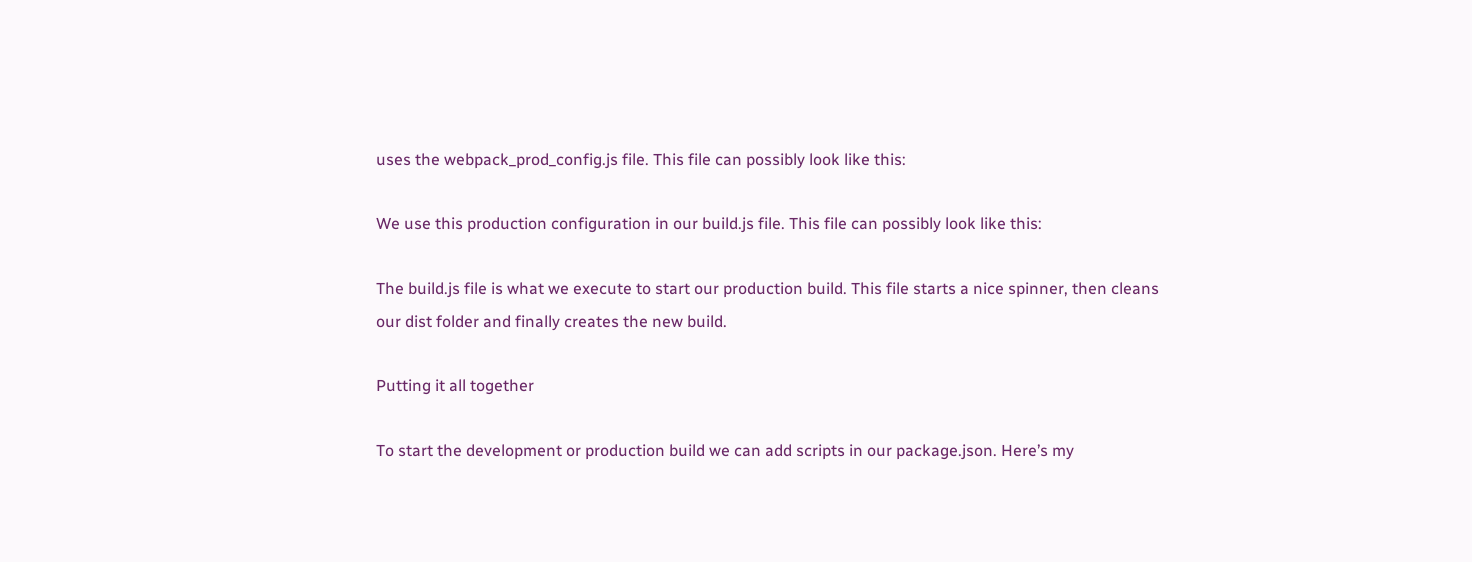uses the webpack_prod_config.js file. This file can possibly look like this:

We use this production configuration in our build.js file. This file can possibly look like this:

The build.js file is what we execute to start our production build. This file starts a nice spinner, then cleans our dist folder and finally creates the new build.

Putting it all together

To start the development or production build we can add scripts in our package.json. Here’s my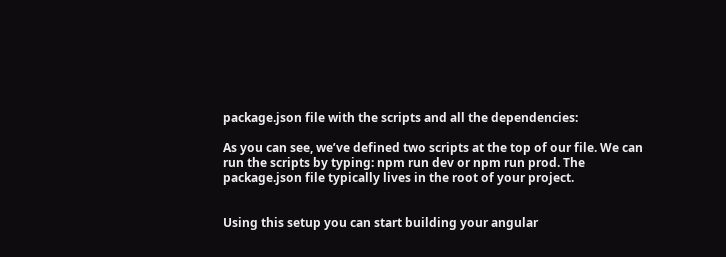package.json file with the scripts and all the dependencies:

As you can see, we’ve defined two scripts at the top of our file. We can run the scripts by typing: npm run dev or npm run prod. The package.json file typically lives in the root of your project.


Using this setup you can start building your angular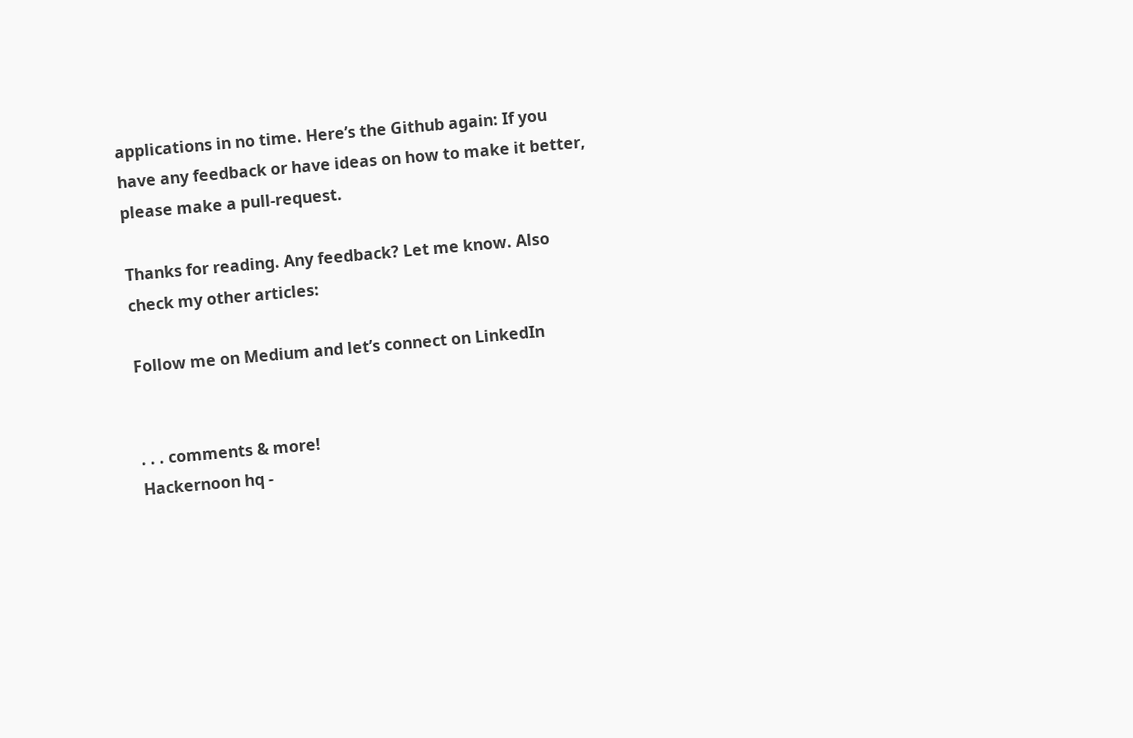applications in no time. Here’s the Github again: If you have any feedback or have ideas on how to make it better, please make a pull-request.

Thanks for reading. Any feedback? Let me know. Also check my other articles:

Follow me on Medium and let’s connect on LinkedIn


. . . comments & more!
Hackernoon hq -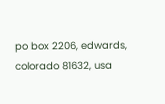po box 2206, edwards, colorado 81632, usa